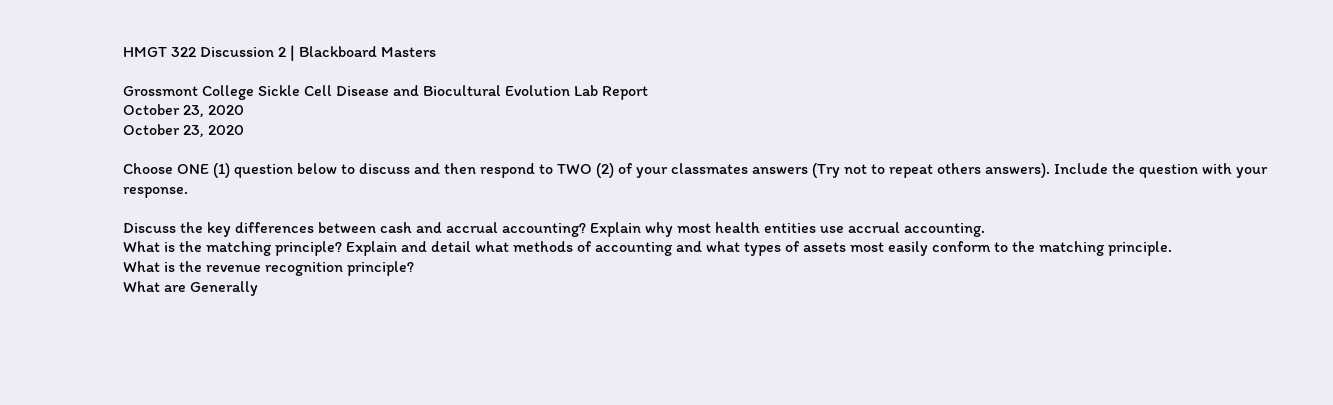HMGT 322 Discussion 2 | Blackboard Masters

Grossmont College Sickle Cell Disease and Biocultural Evolution Lab Report
October 23, 2020
October 23, 2020

Choose ONE (1) question below to discuss and then respond to TWO (2) of your classmates answers (Try not to repeat others answers). Include the question with your response.

Discuss the key differences between cash and accrual accounting? Explain why most health entities use accrual accounting.
What is the matching principle? Explain and detail what methods of accounting and what types of assets most easily conform to the matching principle.
What is the revenue recognition principle?
What are Generally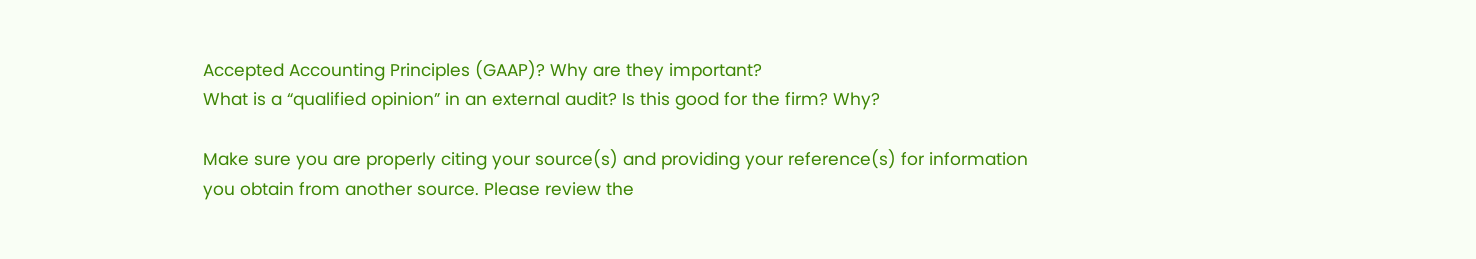Accepted Accounting Principles (GAAP)? Why are they important?
What is a “qualified opinion” in an external audit? Is this good for the firm? Why?

Make sure you are properly citing your source(s) and providing your reference(s) for information you obtain from another source. Please review the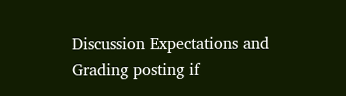Discussion Expectations and Grading posting if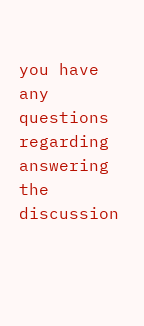you have any questions regarding answering the discussion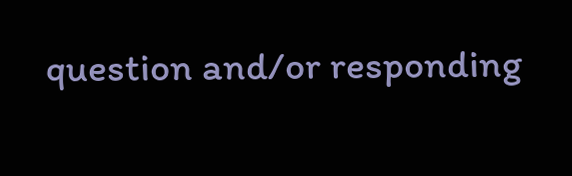question and/or responding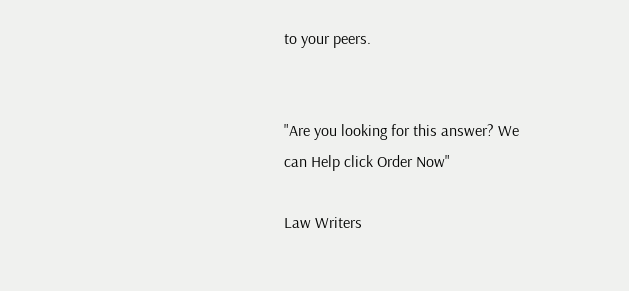to your peers.


"Are you looking for this answer? We can Help click Order Now"

Law Writers